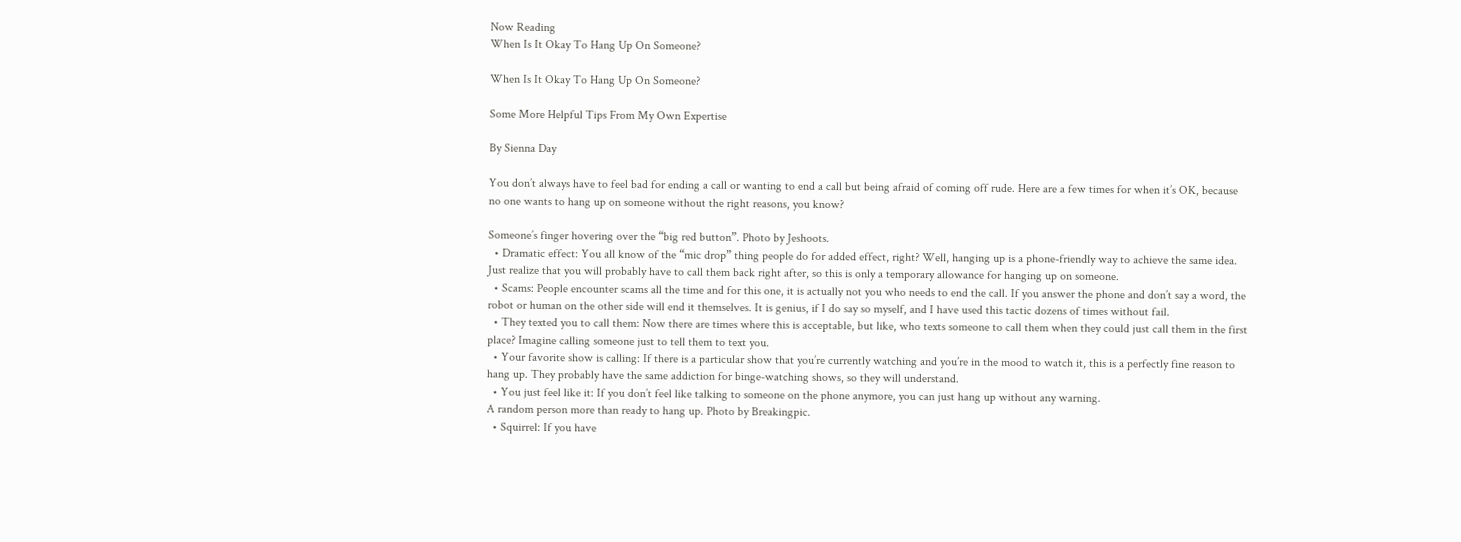Now Reading
When Is It Okay To Hang Up On Someone?

When Is It Okay To Hang Up On Someone?

Some More Helpful Tips From My Own Expertise

By Sienna Day

You don’t always have to feel bad for ending a call or wanting to end a call but being afraid of coming off rude. Here are a few times for when it’s OK, because no one wants to hang up on someone without the right reasons, you know?

Someone’s finger hovering over the “big red button”. Photo by Jeshoots.
  • Dramatic effect: You all know of the “mic drop” thing people do for added effect, right? Well, hanging up is a phone-friendly way to achieve the same idea. Just realize that you will probably have to call them back right after, so this is only a temporary allowance for hanging up on someone.
  • Scams: People encounter scams all the time and for this one, it is actually not you who needs to end the call. If you answer the phone and don’t say a word, the robot or human on the other side will end it themselves. It is genius, if I do say so myself, and I have used this tactic dozens of times without fail.
  • They texted you to call them: Now there are times where this is acceptable, but like, who texts someone to call them when they could just call them in the first place? Imagine calling someone just to tell them to text you.
  • Your favorite show is calling: If there is a particular show that you’re currently watching and you’re in the mood to watch it, this is a perfectly fine reason to hang up. They probably have the same addiction for binge-watching shows, so they will understand.
  • You just feel like it: If you don’t feel like talking to someone on the phone anymore, you can just hang up without any warning.
A random person more than ready to hang up. Photo by Breakingpic.
  • Squirrel: If you have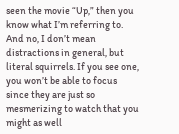seen the movie “Up,” then you know what I’m referring to. And no, I don’t mean distractions in general, but literal squirrels. If you see one, you won’t be able to focus since they are just so mesmerizing to watch that you might as well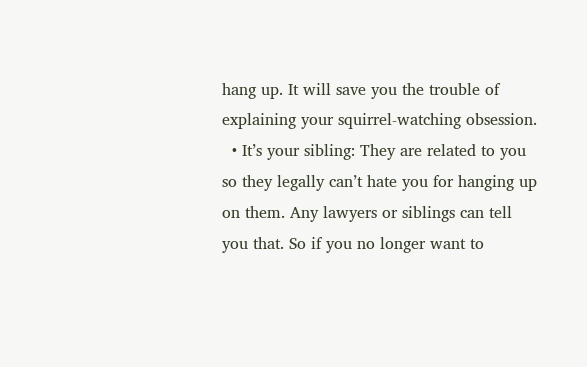hang up. It will save you the trouble of explaining your squirrel-watching obsession.
  • It’s your sibling: They are related to you so they legally can’t hate you for hanging up on them. Any lawyers or siblings can tell you that. So if you no longer want to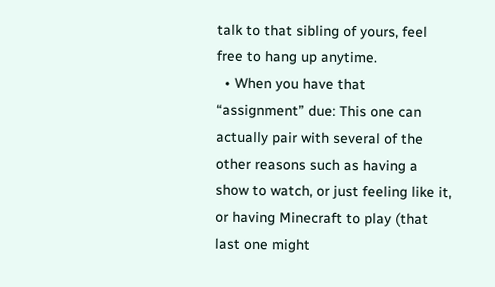talk to that sibling of yours, feel free to hang up anytime.
  • When you have that “assignment” due: This one can actually pair with several of the other reasons such as having a show to watch, or just feeling like it, or having Minecraft to play (that last one might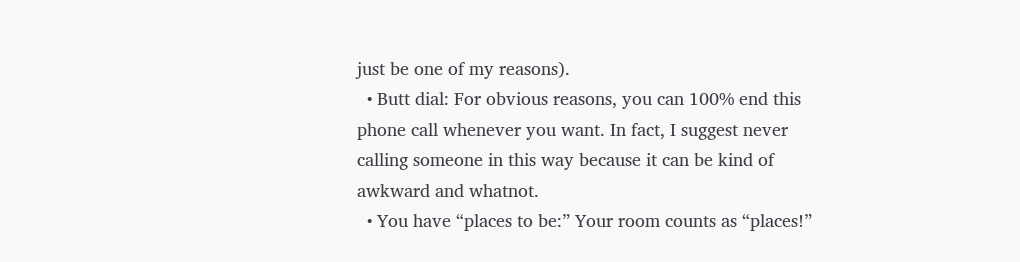just be one of my reasons).
  • Butt dial: For obvious reasons, you can 100% end this phone call whenever you want. In fact, I suggest never calling someone in this way because it can be kind of awkward and whatnot.
  • You have “places to be:” Your room counts as “places!”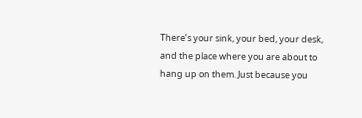There’s your sink, your bed, your desk, and the place where you are about to hang up on them. Just because you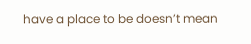have a place to be doesn’t mean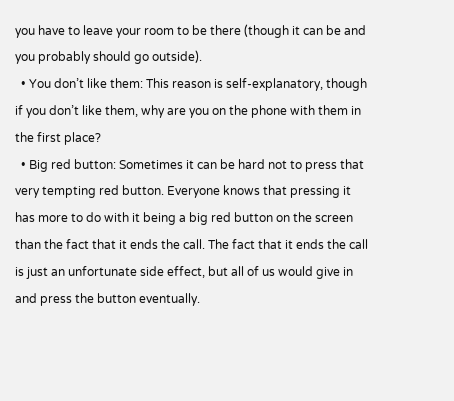you have to leave your room to be there (though it can be and you probably should go outside).
  • You don’t like them: This reason is self-explanatory, though if you don’t like them, why are you on the phone with them in the first place?
  • Big red button: Sometimes it can be hard not to press that very tempting red button. Everyone knows that pressing it has more to do with it being a big red button on the screen than the fact that it ends the call. The fact that it ends the call is just an unfortunate side effect, but all of us would give in and press the button eventually.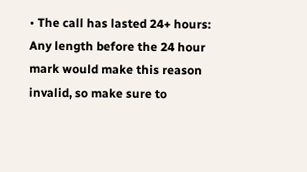• The call has lasted 24+ hours: Any length before the 24 hour mark would make this reason invalid, so make sure to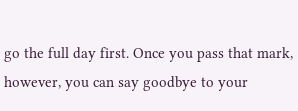go the full day first. Once you pass that mark, however, you can say goodbye to your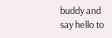buddy and say hello to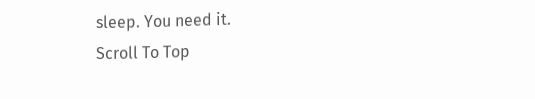sleep. You need it.
Scroll To Top